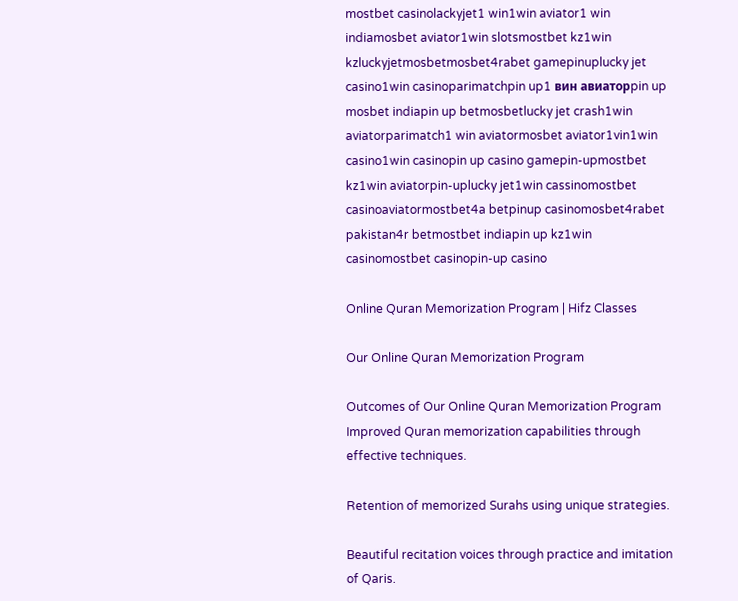mostbet casinolackyjet1 win1win aviator1 win indiamosbet aviator1win slotsmostbet kz1win kzluckyjetmosbetmosbet4rabet gamepinuplucky jet casino1win casinoparimatchpin up1 вин авиаторpin up mosbet indiapin up betmosbetlucky jet crash1win aviatorparimatch1 win aviatormosbet aviator1vin1win casino1win casinopin up casino gamepin-upmostbet kz1win aviatorpin-uplucky jet1win cassinomostbet casinoaviatormostbet4a betpinup casinomosbet4rabet pakistan4r betmostbet indiapin up kz1win casinomostbet casinopin-up casino

Online Quran Memorization Program | Hifz Classes

Our Online Quran Memorization Program

Outcomes of Our Online Quran Memorization Program
Improved Quran memorization capabilities through effective techniques.

Retention of memorized Surahs using unique strategies.

Beautiful recitation voices through practice and imitation of Qaris.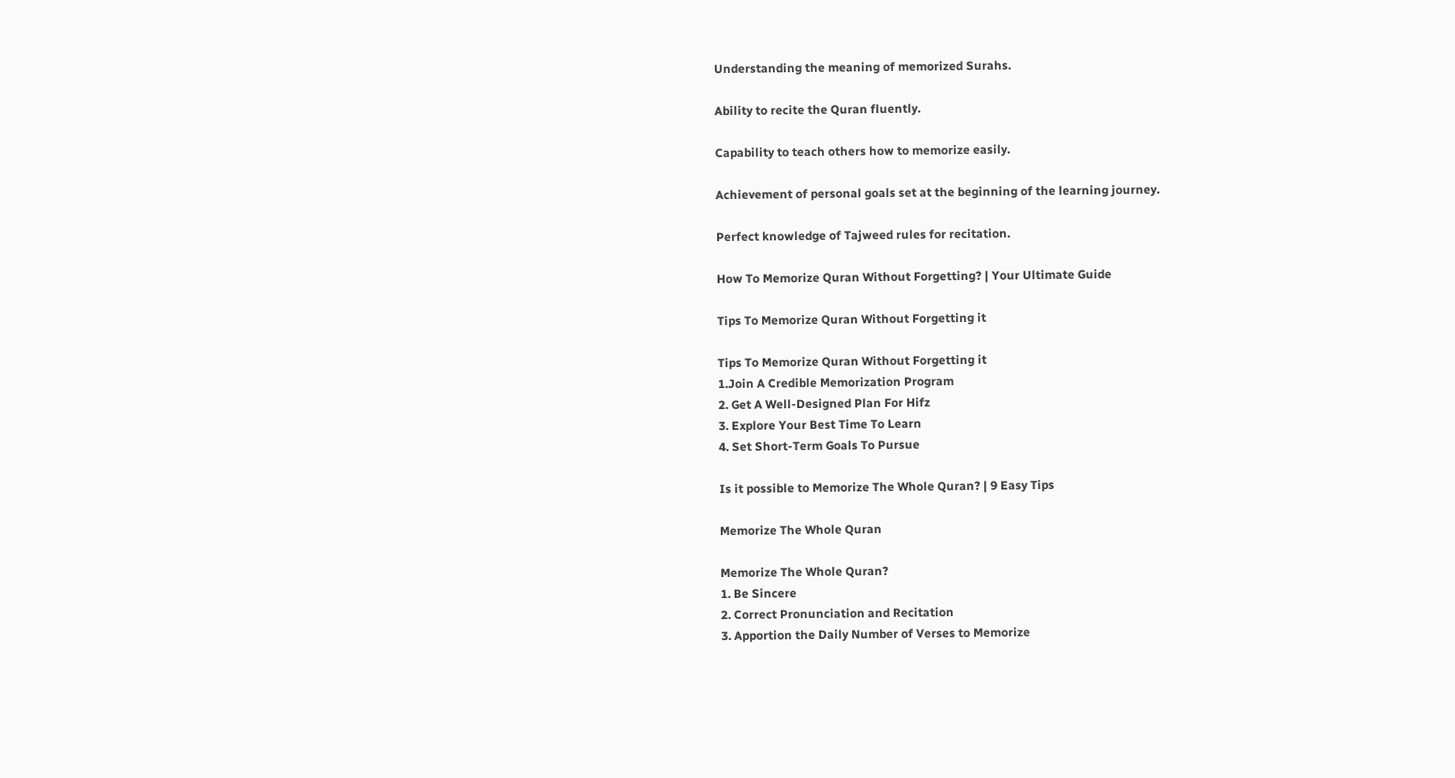Understanding the meaning of memorized Surahs.

Ability to recite the Quran fluently.

Capability to teach others how to memorize easily.

Achievement of personal goals set at the beginning of the learning journey.

Perfect knowledge of Tajweed rules for recitation.

How To Memorize Quran Without Forgetting? | Your Ultimate Guide

Tips To Memorize Quran Without Forgetting it

Tips To Memorize Quran Without Forgetting it
1.Join A Credible Memorization Program
2. Get A Well-Designed Plan For Hifz
3. Explore Your Best Time To Learn
4. Set Short-Term Goals To Pursue

Is it possible to Memorize The Whole Quran? | 9 Easy Tips

Memorize The Whole Quran

Memorize The Whole Quran?
1. Be Sincere
2. Correct Pronunciation and Recitation
3. Apportion the Daily Number of Verses to Memorize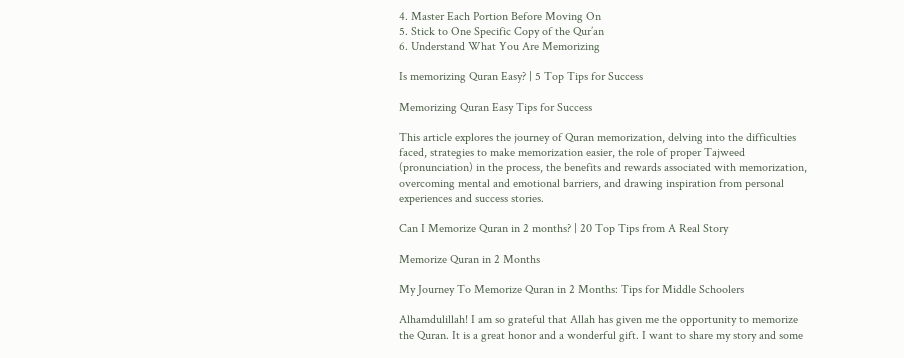4. Master Each Portion Before Moving On
5. Stick to One Specific Copy of the Qur’an
6. Understand What You Are Memorizing

Is memorizing Quran Easy? | 5 Top Tips for Success

Memorizing Quran Easy Tips for Success

This article explores the journey of Quran memorization, delving into the difficulties faced, strategies to make memorization easier, the role of proper Tajweed (pronunciation) in the process, the benefits and rewards associated with memorization, overcoming mental and emotional barriers, and drawing inspiration from personal experiences and success stories.

Can I Memorize Quran in 2 months? | 20 Top Tips from A Real Story

Memorize Quran in 2 Months

My Journey To Memorize Quran in 2 Months: Tips for Middle Schoolers

Alhamdulillah! I am so grateful that Allah has given me the opportunity to memorize the Quran. It is a great honor and a wonderful gift. I want to share my story and some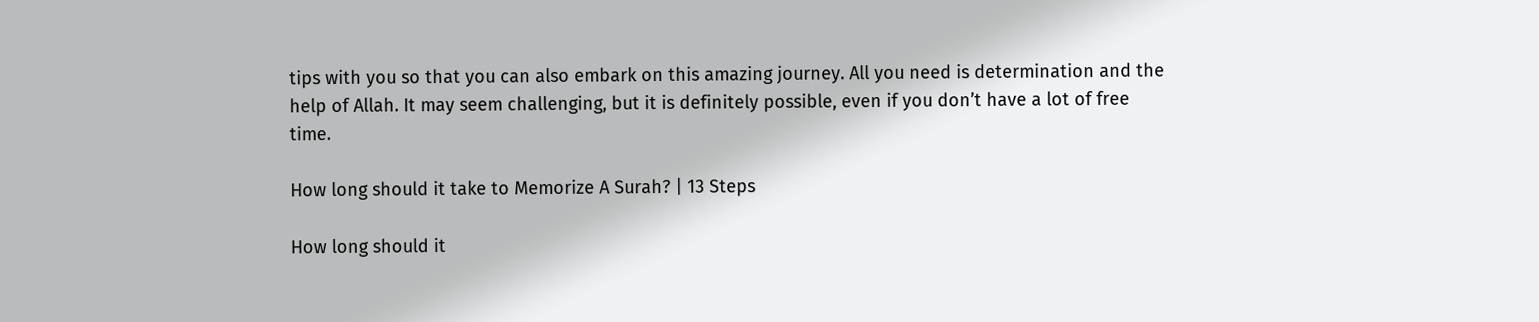tips with you so that you can also embark on this amazing journey. All you need is determination and the help of Allah. It may seem challenging, but it is definitely possible, even if you don’t have a lot of free time.

How long should it take to Memorize A Surah? | 13 Steps

How long should it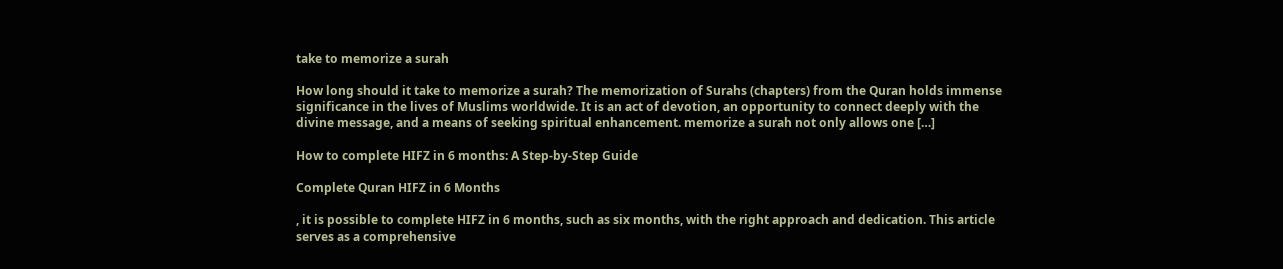take to memorize a surah

How long should it take to memorize a surah? The memorization of Surahs (chapters) from the Quran holds immense significance in the lives of Muslims worldwide. It is an act of devotion, an opportunity to connect deeply with the divine message, and a means of seeking spiritual enhancement. memorize a surah not only allows one […]

How to complete HIFZ in 6 months: A Step-by-Step Guide

Complete Quran HIFZ in 6 Months

, it is possible to complete HIFZ in 6 months, such as six months, with the right approach and dedication. This article serves as a comprehensive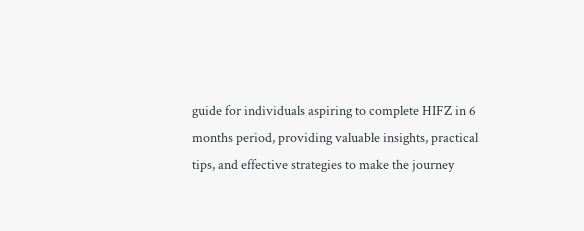guide for individuals aspiring to complete HIFZ in 6 months period, providing valuable insights, practical tips, and effective strategies to make the journey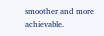smoother and more achievable.